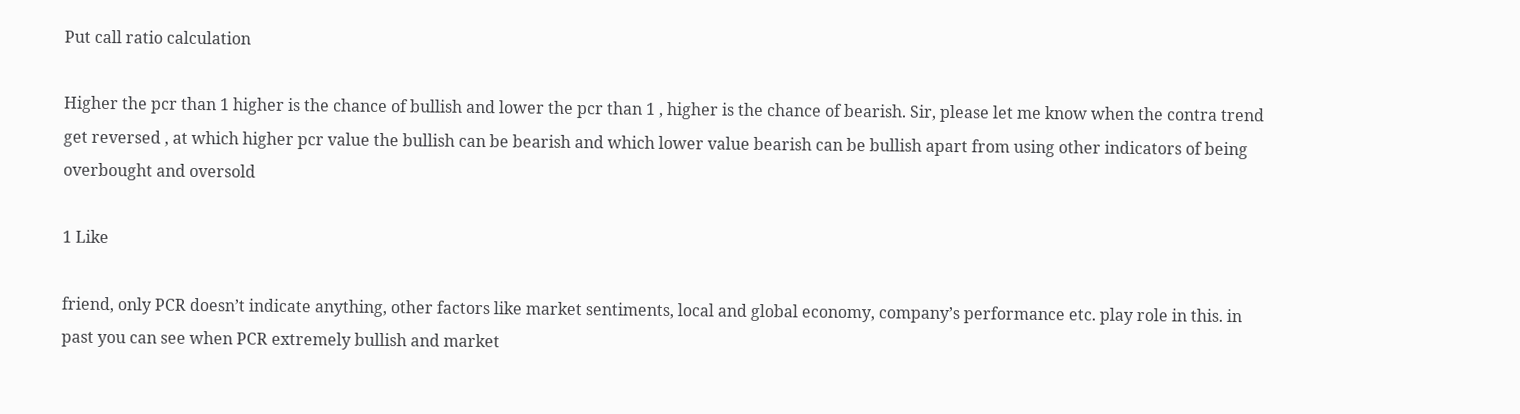Put call ratio calculation

Higher the pcr than 1 higher is the chance of bullish and lower the pcr than 1 , higher is the chance of bearish. Sir, please let me know when the contra trend get reversed , at which higher pcr value the bullish can be bearish and which lower value bearish can be bullish apart from using other indicators of being overbought and oversold

1 Like

friend, only PCR doesn’t indicate anything, other factors like market sentiments, local and global economy, company’s performance etc. play role in this. in past you can see when PCR extremely bullish and market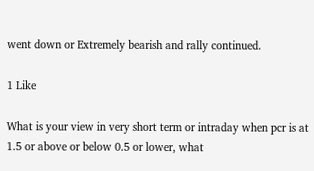went down or Extremely bearish and rally continued.

1 Like

What is your view in very short term or intraday when pcr is at 1.5 or above or below 0.5 or lower, what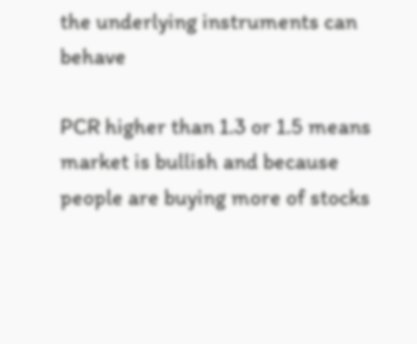the underlying instruments can behave

PCR higher than 1.3 or 1.5 means market is bullish and because people are buying more of stocks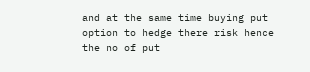and at the same time buying put option to hedge there risk hence the no of put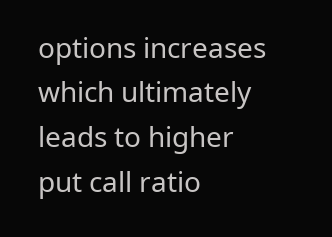options increases which ultimately leads to higher put call ratio